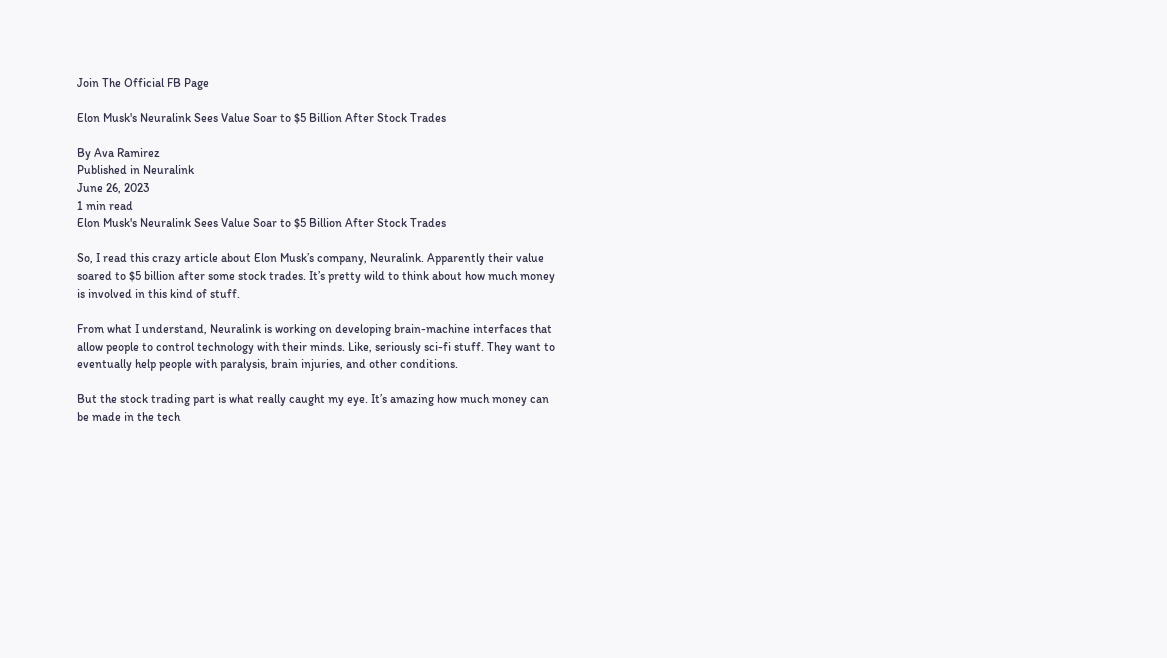Join The Official FB Page

Elon Musk's Neuralink Sees Value Soar to $5 Billion After Stock Trades

By Ava Ramirez
Published in Neuralink
June 26, 2023
1 min read
Elon Musk's Neuralink Sees Value Soar to $5 Billion After Stock Trades

So, I read this crazy article about Elon Musk’s company, Neuralink. Apparently their value soared to $5 billion after some stock trades. It’s pretty wild to think about how much money is involved in this kind of stuff.

From what I understand, Neuralink is working on developing brain-machine interfaces that allow people to control technology with their minds. Like, seriously sci-fi stuff. They want to eventually help people with paralysis, brain injuries, and other conditions.

But the stock trading part is what really caught my eye. It’s amazing how much money can be made in the tech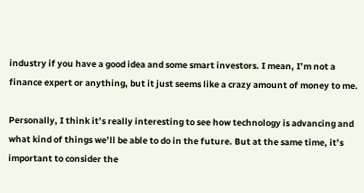industry if you have a good idea and some smart investors. I mean, I’m not a finance expert or anything, but it just seems like a crazy amount of money to me.

Personally, I think it’s really interesting to see how technology is advancing and what kind of things we’ll be able to do in the future. But at the same time, it’s important to consider the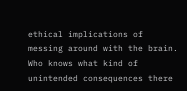ethical implications of messing around with the brain. Who knows what kind of unintended consequences there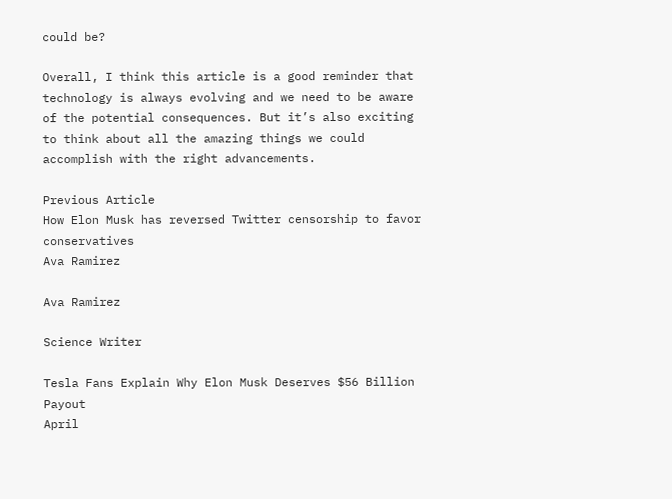could be?

Overall, I think this article is a good reminder that technology is always evolving and we need to be aware of the potential consequences. But it’s also exciting to think about all the amazing things we could accomplish with the right advancements.

Previous Article
How Elon Musk has reversed Twitter censorship to favor conservatives
Ava Ramirez

Ava Ramirez

Science Writer

Tesla Fans Explain Why Elon Musk Deserves $56 Billion Payout
April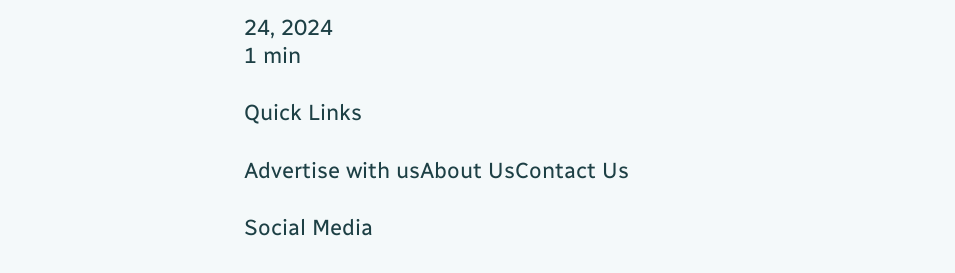24, 2024
1 min

Quick Links

Advertise with usAbout UsContact Us

Social Media